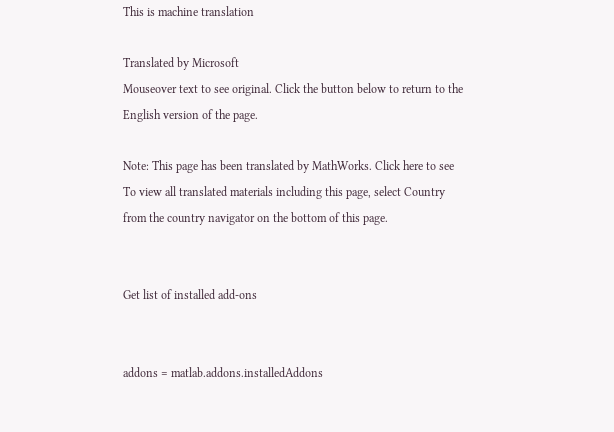This is machine translation

Translated by Microsoft
Mouseover text to see original. Click the button below to return to the English version of the page.

Note: This page has been translated by MathWorks. Click here to see
To view all translated materials including this page, select Country from the country navigator on the bottom of this page.


Get list of installed add-ons


addons = matlab.addons.installedAddons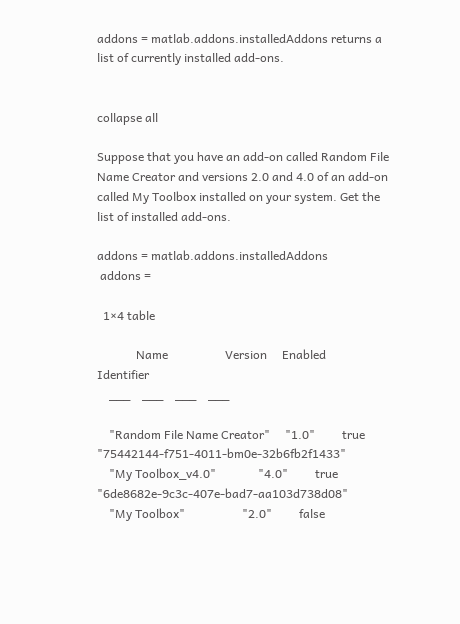addons = matlab.addons.installedAddons returns a list of currently installed add-ons.


collapse all

Suppose that you have an add-on called Random File Name Creator and versions 2.0 and 4.0 of an add-on called My Toolbox installed on your system. Get the list of installed add-ons.

addons = matlab.addons.installedAddons
 addons =

  1×4 table

             Name                   Version     Enabled                  Identifier
    ___    ___    ___    ___

    "Random File Name Creator"     "1.0"         true      "75442144-f751-4011-bm0e-32b6fb2f1433"
    "My Toolbox_v4.0"              "4.0"         true      "6de8682e-9c3c-407e-bad7-aa103d738d08"
    "My Toolbox"                   "2.0"         false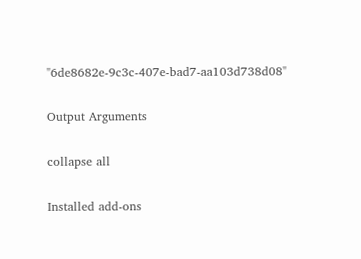"6de8682e-9c3c-407e-bad7-aa103d738d08"

Output Arguments

collapse all

Installed add-ons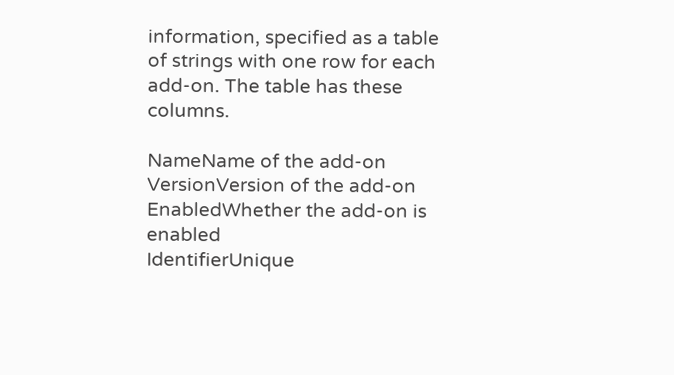information, specified as a table of strings with one row for each add-on. The table has these columns.

NameName of the add-on
VersionVersion of the add-on
EnabledWhether the add-on is enabled
IdentifierUnique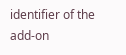identifier of the add-on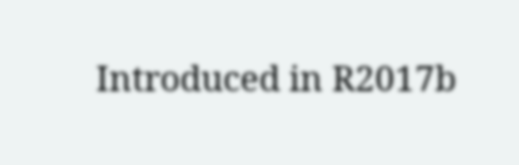Introduced in R2017b